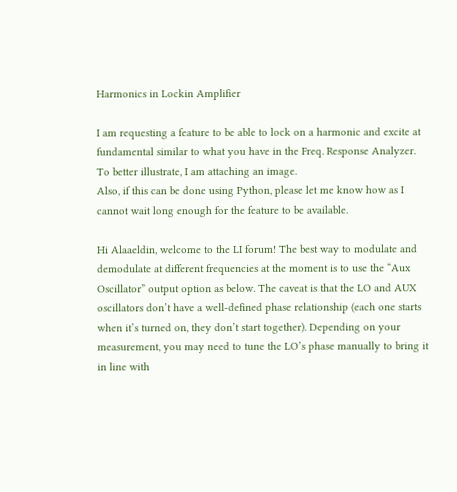Harmonics in Lockin Amplifier

I am requesting a feature to be able to lock on a harmonic and excite at fundamental similar to what you have in the Freq. Response Analyzer. To better illustrate, I am attaching an image.
Also, if this can be done using Python, please let me know how as I cannot wait long enough for the feature to be available.

Hi Alaaeldin, welcome to the LI forum! The best way to modulate and demodulate at different frequencies at the moment is to use the “Aux Oscillator” output option as below. The caveat is that the LO and AUX oscillators don’t have a well-defined phase relationship (each one starts when it’s turned on, they don’t start together). Depending on your measurement, you may need to tune the LO’s phase manually to bring it in line with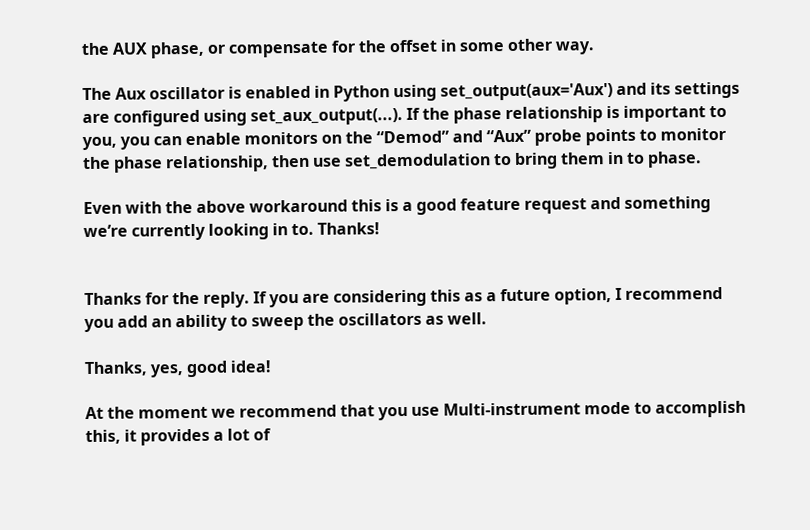the AUX phase, or compensate for the offset in some other way.

The Aux oscillator is enabled in Python using set_output(aux='Aux') and its settings are configured using set_aux_output(...). If the phase relationship is important to you, you can enable monitors on the “Demod” and “Aux” probe points to monitor the phase relationship, then use set_demodulation to bring them in to phase.

Even with the above workaround this is a good feature request and something we’re currently looking in to. Thanks!


Thanks for the reply. If you are considering this as a future option, I recommend you add an ability to sweep the oscillators as well.

Thanks, yes, good idea!

At the moment we recommend that you use Multi-instrument mode to accomplish this, it provides a lot of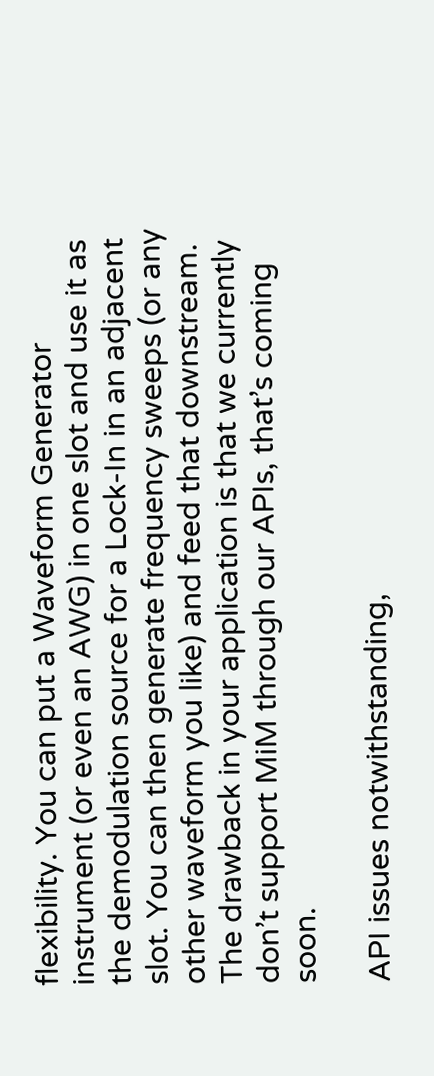flexibility. You can put a Waveform Generator instrument (or even an AWG) in one slot and use it as the demodulation source for a Lock-In in an adjacent slot. You can then generate frequency sweeps (or any other waveform you like) and feed that downstream. The drawback in your application is that we currently don’t support MiM through our APIs, that’s coming soon.

API issues notwithstanding,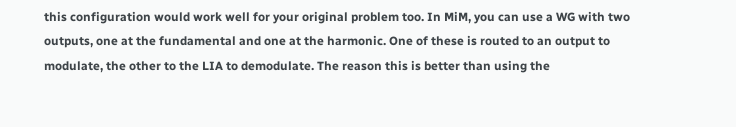this configuration would work well for your original problem too. In MiM, you can use a WG with two outputs, one at the fundamental and one at the harmonic. One of these is routed to an output to modulate, the other to the LIA to demodulate. The reason this is better than using the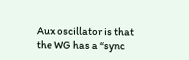Aux oscillator is that the WG has a “sync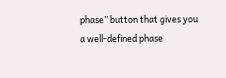phase” button that gives you a well-defined phase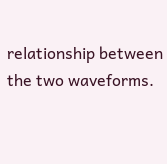relationship between the two waveforms.